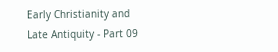Early Christianity and Late Antiquity - Part 09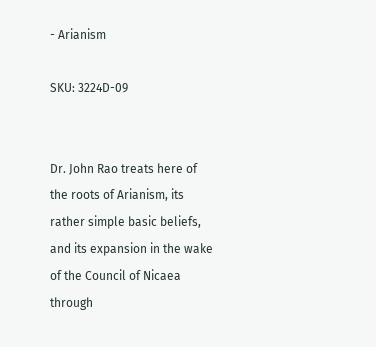- Arianism

SKU: 3224D-09


Dr. John Rao treats here of the roots of Arianism, its rather simple basic beliefs, and its expansion in the wake of the Council of Nicaea through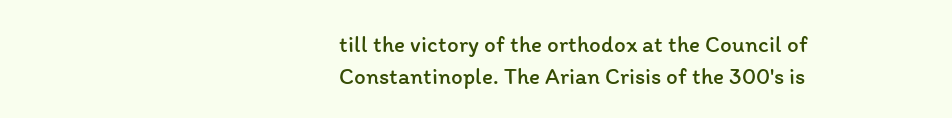till the victory of the orthodox at the Council of Constantinople. The Arian Crisis of the 300's is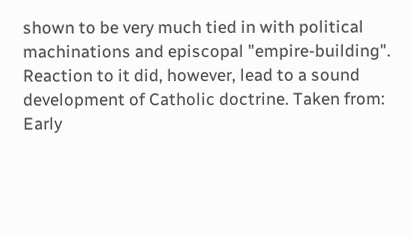shown to be very much tied in with political machinations and episcopal "empire-building". Reaction to it did, however, lead to a sound development of Catholic doctrine. Taken from: Early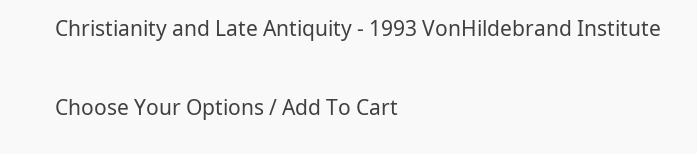Christianity and Late Antiquity - 1993 VonHildebrand Institute

Choose Your Options / Add To Cart